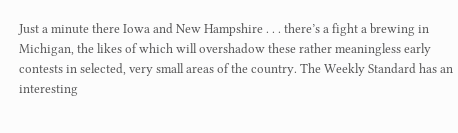Just a minute there Iowa and New Hampshire . . . there’s a fight a brewing in Michigan, the likes of which will overshadow these rather meaningless early contests in selected, very small areas of the country. The Weekly Standard has an interesting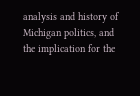analysis and history of Michigan politics, and the implication for the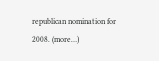republican nomination for 2008. (more…)